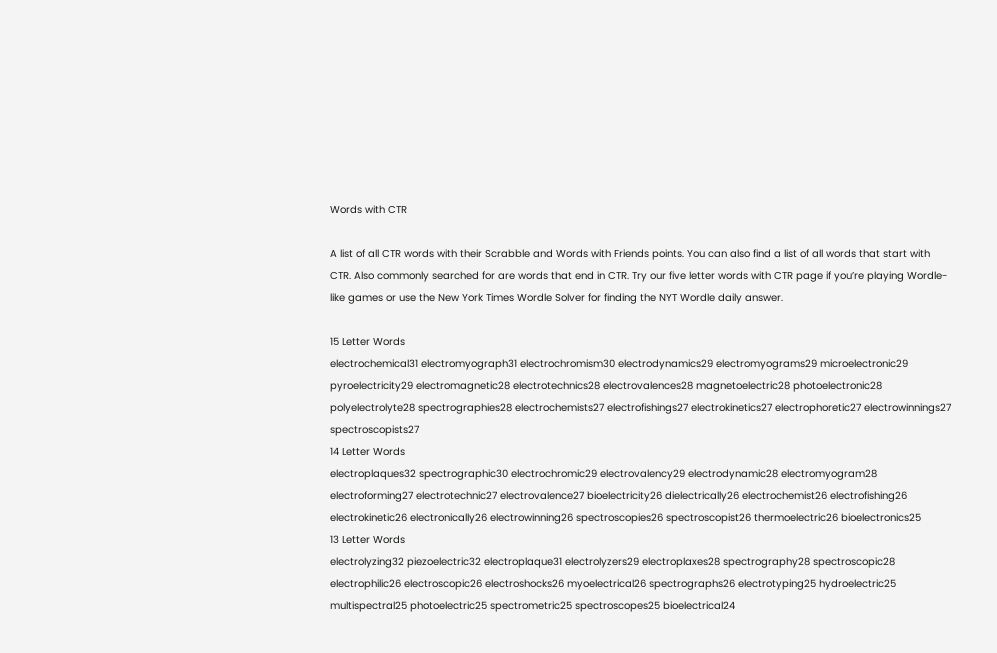Words with CTR

A list of all CTR words with their Scrabble and Words with Friends points. You can also find a list of all words that start with CTR. Also commonly searched for are words that end in CTR. Try our five letter words with CTR page if you’re playing Wordle-like games or use the New York Times Wordle Solver for finding the NYT Wordle daily answer.

15 Letter Words
electrochemical31 electromyograph31 electrochromism30 electrodynamics29 electromyograms29 microelectronic29 pyroelectricity29 electromagnetic28 electrotechnics28 electrovalences28 magnetoelectric28 photoelectronic28 polyelectrolyte28 spectrographies28 electrochemists27 electrofishings27 electrokinetics27 electrophoretic27 electrowinnings27 spectroscopists27
14 Letter Words
electroplaques32 spectrographic30 electrochromic29 electrovalency29 electrodynamic28 electromyogram28 electroforming27 electrotechnic27 electrovalence27 bioelectricity26 dielectrically26 electrochemist26 electrofishing26 electrokinetic26 electronically26 electrowinning26 spectroscopies26 spectroscopist26 thermoelectric26 bioelectronics25
13 Letter Words
electrolyzing32 piezoelectric32 electroplaque31 electrolyzers29 electroplaxes28 spectrography28 spectroscopic28 electrophilic26 electroscopic26 electroshocks26 myoelectrical26 spectrographs26 electrotyping25 hydroelectric25 multispectral25 photoelectric25 spectrometric25 spectroscopes25 bioelectrical24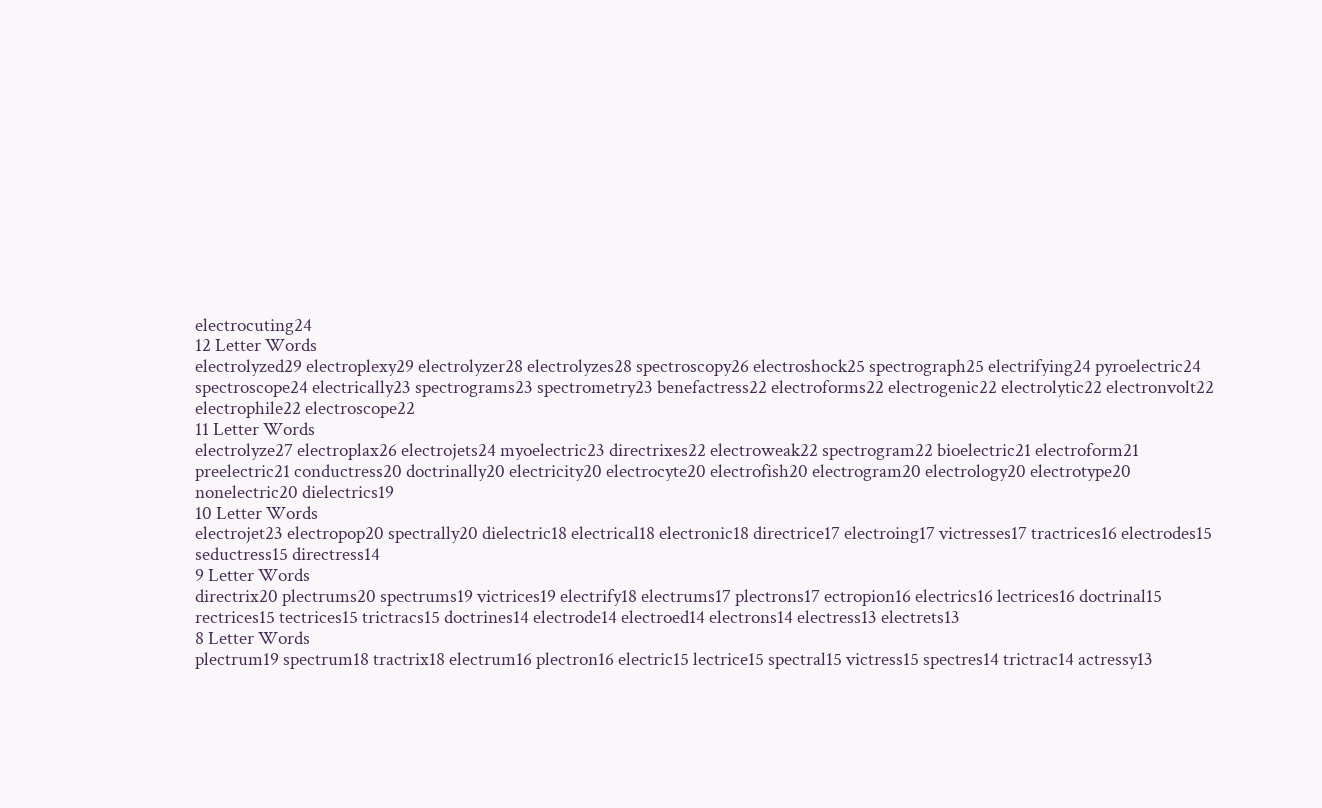electrocuting24
12 Letter Words
electrolyzed29 electroplexy29 electrolyzer28 electrolyzes28 spectroscopy26 electroshock25 spectrograph25 electrifying24 pyroelectric24 spectroscope24 electrically23 spectrograms23 spectrometry23 benefactress22 electroforms22 electrogenic22 electrolytic22 electronvolt22 electrophile22 electroscope22
11 Letter Words
electrolyze27 electroplax26 electrojets24 myoelectric23 directrixes22 electroweak22 spectrogram22 bioelectric21 electroform21 preelectric21 conductress20 doctrinally20 electricity20 electrocyte20 electrofish20 electrogram20 electrology20 electrotype20 nonelectric20 dielectrics19
10 Letter Words
electrojet23 electropop20 spectrally20 dielectric18 electrical18 electronic18 directrice17 electroing17 victresses17 tractrices16 electrodes15 seductress15 directress14
9 Letter Words
directrix20 plectrums20 spectrums19 victrices19 electrify18 electrums17 plectrons17 ectropion16 electrics16 lectrices16 doctrinal15 rectrices15 tectrices15 trictracs15 doctrines14 electrode14 electroed14 electrons14 electress13 electrets13
8 Letter Words
plectrum19 spectrum18 tractrix18 electrum16 plectron16 electric15 lectrice15 spectral15 victress15 spectres14 trictrac14 actressy13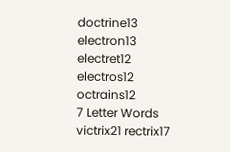doctrine13 electron13 electret12 electros12 octrains12
7 Letter Words
victrix21 rectrix17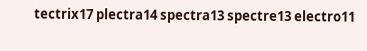tectrix17 plectra14 spectra13 spectre13 electro11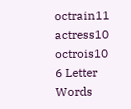octrain11 actress10 octrois10
6 Letter Words